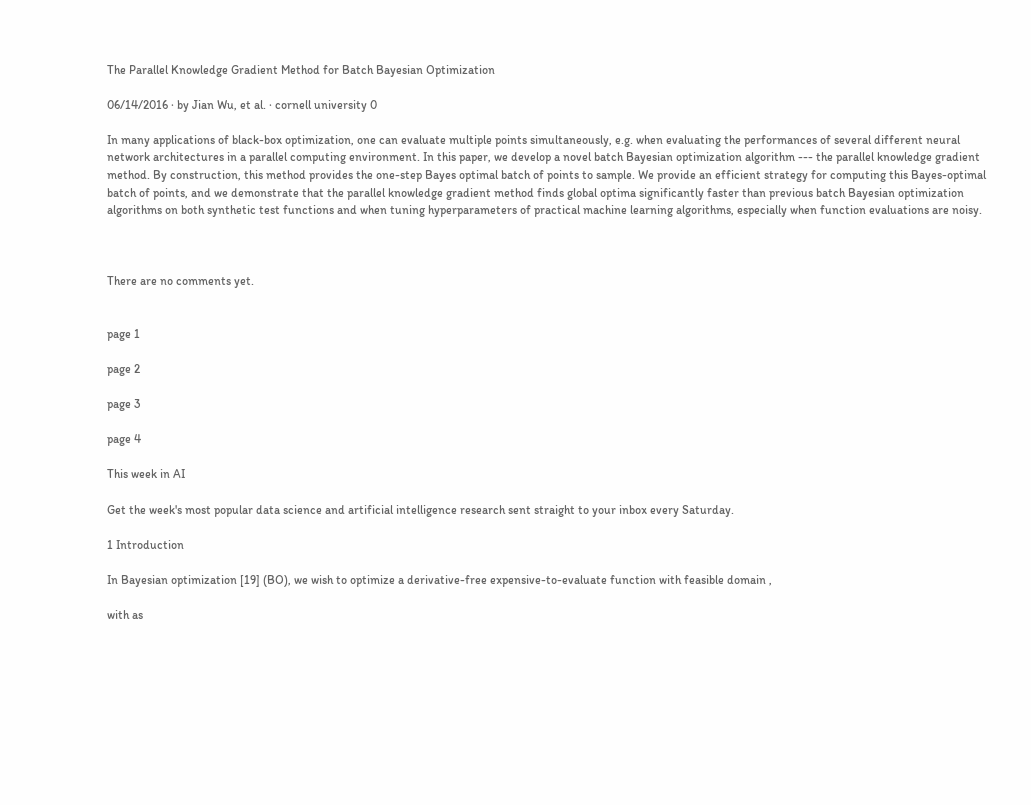The Parallel Knowledge Gradient Method for Batch Bayesian Optimization

06/14/2016 ∙ by Jian Wu, et al. ∙ cornell university 0

In many applications of black-box optimization, one can evaluate multiple points simultaneously, e.g. when evaluating the performances of several different neural network architectures in a parallel computing environment. In this paper, we develop a novel batch Bayesian optimization algorithm --- the parallel knowledge gradient method. By construction, this method provides the one-step Bayes optimal batch of points to sample. We provide an efficient strategy for computing this Bayes-optimal batch of points, and we demonstrate that the parallel knowledge gradient method finds global optima significantly faster than previous batch Bayesian optimization algorithms on both synthetic test functions and when tuning hyperparameters of practical machine learning algorithms, especially when function evaluations are noisy.



There are no comments yet.


page 1

page 2

page 3

page 4

This week in AI

Get the week's most popular data science and artificial intelligence research sent straight to your inbox every Saturday.

1 Introduction

In Bayesian optimization [19] (BO), we wish to optimize a derivative-free expensive-to-evaluate function with feasible domain ,

with as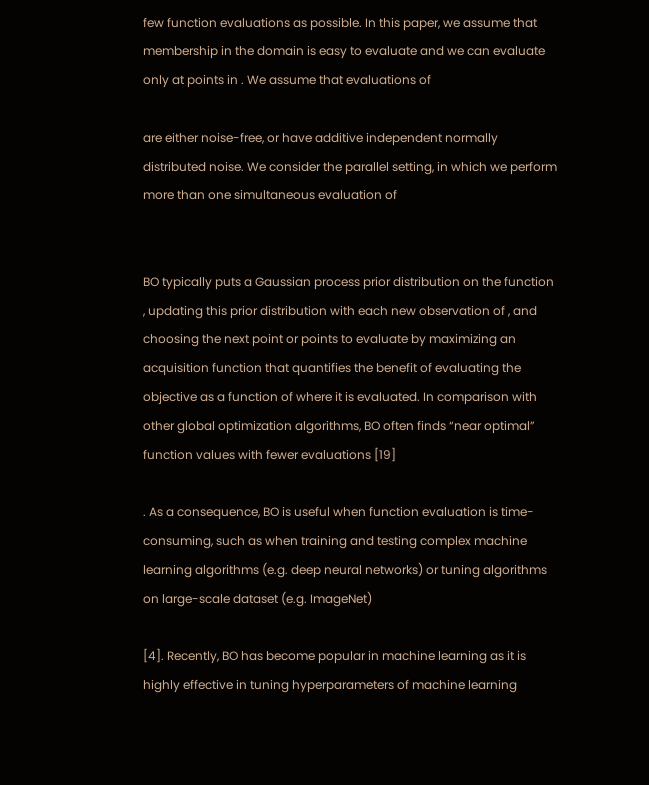few function evaluations as possible. In this paper, we assume that membership in the domain is easy to evaluate and we can evaluate only at points in . We assume that evaluations of

are either noise-free, or have additive independent normally distributed noise. We consider the parallel setting, in which we perform more than one simultaneous evaluation of


BO typically puts a Gaussian process prior distribution on the function , updating this prior distribution with each new observation of , and choosing the next point or points to evaluate by maximizing an acquisition function that quantifies the benefit of evaluating the objective as a function of where it is evaluated. In comparison with other global optimization algorithms, BO often finds “near optimal” function values with fewer evaluations [19]

. As a consequence, BO is useful when function evaluation is time-consuming, such as when training and testing complex machine learning algorithms (e.g. deep neural networks) or tuning algorithms on large-scale dataset (e.g. ImageNet)

[4]. Recently, BO has become popular in machine learning as it is highly effective in tuning hyperparameters of machine learning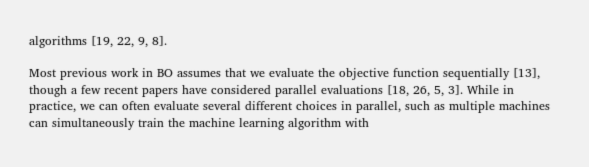algorithms [19, 22, 9, 8].

Most previous work in BO assumes that we evaluate the objective function sequentially [13], though a few recent papers have considered parallel evaluations [18, 26, 5, 3]. While in practice, we can often evaluate several different choices in parallel, such as multiple machines can simultaneously train the machine learning algorithm with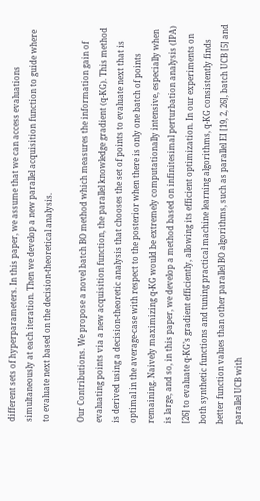different sets of hyperparameters. In this paper, we assume that we can access evaluations simultaneously at each iteration. Then we develop a new parallel acquisition function to guide where to evaluate next based on the decision-theoretical analysis.

Our Contributions. We propose a novel batch BO method which measures the information gain of evaluating points via a new acquisition function, the parallel knowledge gradient (q-KG). This method is derived using a decision-theoretic analysis that chooses the set of points to evaluate next that is optimal in the average-case with respect to the posterior when there is only one batch of points remaining. Naively maximizing q-KG would be extremely computationally intensive, especially when is large, and so, in this paper, we develop a method based on infinitesimal perturbation analysis (IPA) [26] to evaluate q-KG’s gradient efficiently, allowing its efficient optimization. In our experiments on both synthetic functions and tuning practical machine learning algorithms, q-KG consistently finds better function values than other parallel BO algorithms, such as parallel EI [19, 2, 26], batch UCB [5] and parallel UCB with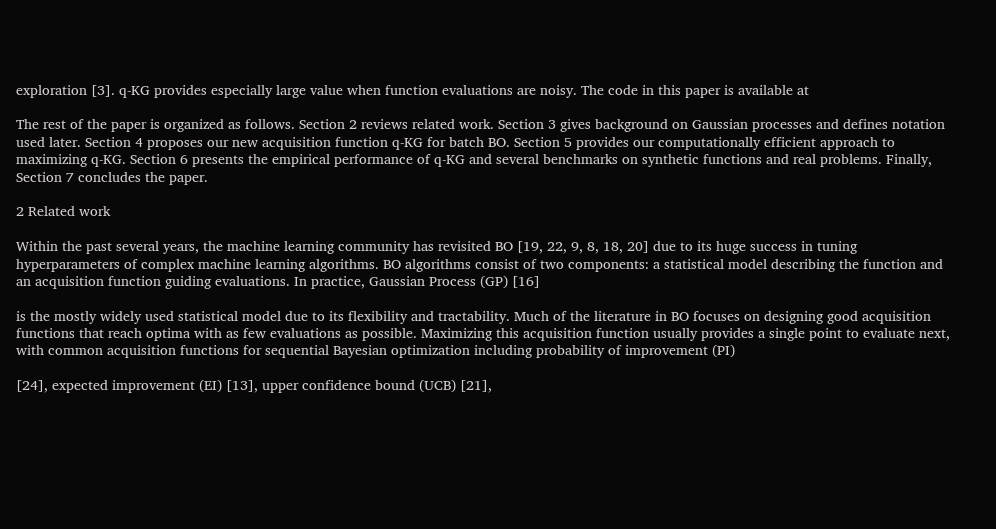exploration [3]. q-KG provides especially large value when function evaluations are noisy. The code in this paper is available at

The rest of the paper is organized as follows. Section 2 reviews related work. Section 3 gives background on Gaussian processes and defines notation used later. Section 4 proposes our new acquisition function q-KG for batch BO. Section 5 provides our computationally efficient approach to maximizing q-KG. Section 6 presents the empirical performance of q-KG and several benchmarks on synthetic functions and real problems. Finally, Section 7 concludes the paper.

2 Related work

Within the past several years, the machine learning community has revisited BO [19, 22, 9, 8, 18, 20] due to its huge success in tuning hyperparameters of complex machine learning algorithms. BO algorithms consist of two components: a statistical model describing the function and an acquisition function guiding evaluations. In practice, Gaussian Process (GP) [16]

is the mostly widely used statistical model due to its flexibility and tractability. Much of the literature in BO focuses on designing good acquisition functions that reach optima with as few evaluations as possible. Maximizing this acquisition function usually provides a single point to evaluate next, with common acquisition functions for sequential Bayesian optimization including probability of improvement (PI)

[24], expected improvement (EI) [13], upper confidence bound (UCB) [21],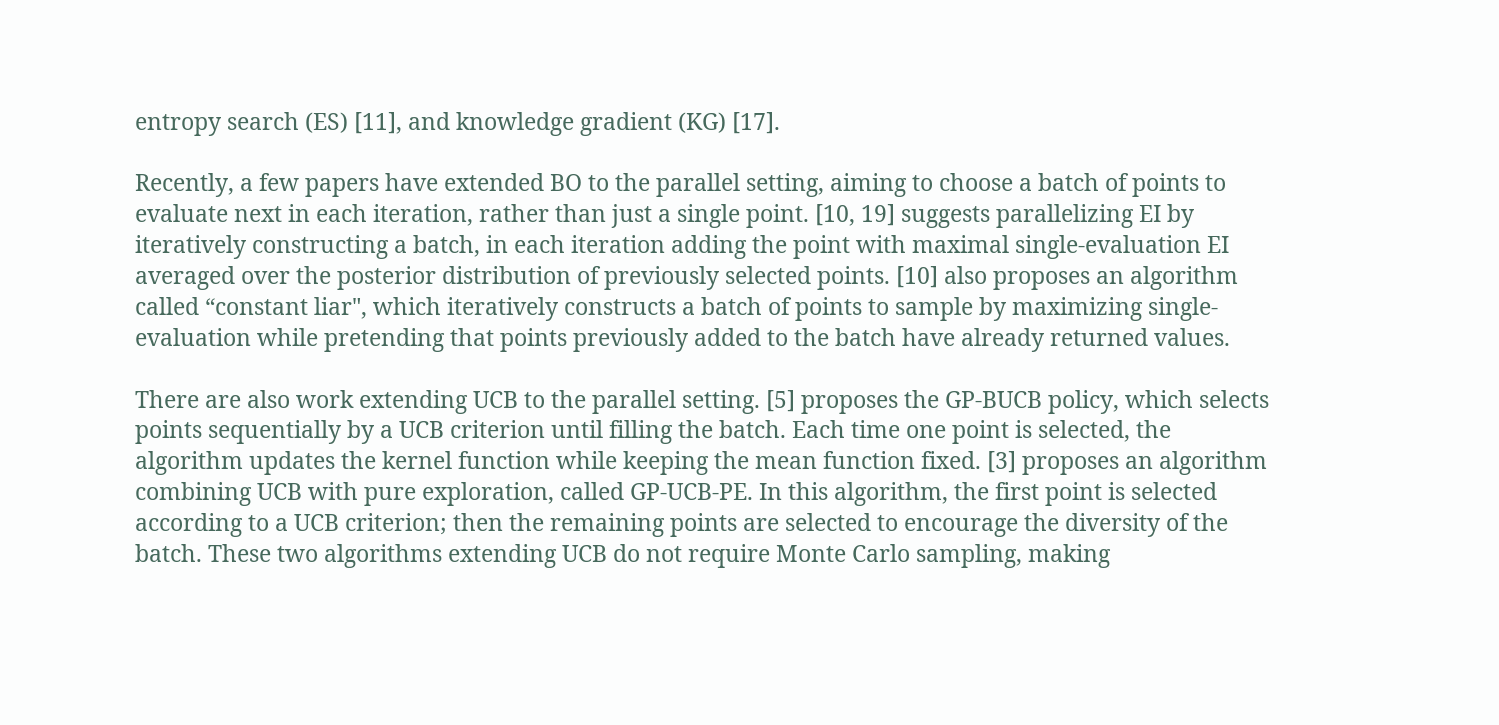entropy search (ES) [11], and knowledge gradient (KG) [17].

Recently, a few papers have extended BO to the parallel setting, aiming to choose a batch of points to evaluate next in each iteration, rather than just a single point. [10, 19] suggests parallelizing EI by iteratively constructing a batch, in each iteration adding the point with maximal single-evaluation EI averaged over the posterior distribution of previously selected points. [10] also proposes an algorithm called “constant liar", which iteratively constructs a batch of points to sample by maximizing single-evaluation while pretending that points previously added to the batch have already returned values.

There are also work extending UCB to the parallel setting. [5] proposes the GP-BUCB policy, which selects points sequentially by a UCB criterion until filling the batch. Each time one point is selected, the algorithm updates the kernel function while keeping the mean function fixed. [3] proposes an algorithm combining UCB with pure exploration, called GP-UCB-PE. In this algorithm, the first point is selected according to a UCB criterion; then the remaining points are selected to encourage the diversity of the batch. These two algorithms extending UCB do not require Monte Carlo sampling, making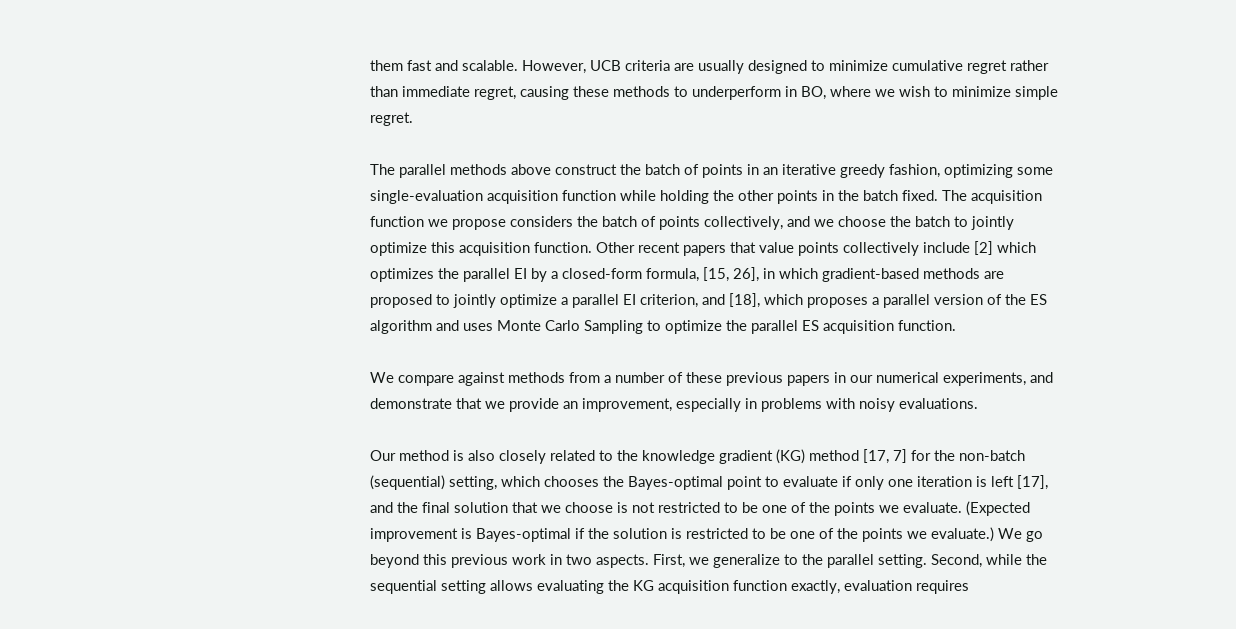them fast and scalable. However, UCB criteria are usually designed to minimize cumulative regret rather than immediate regret, causing these methods to underperform in BO, where we wish to minimize simple regret.

The parallel methods above construct the batch of points in an iterative greedy fashion, optimizing some single-evaluation acquisition function while holding the other points in the batch fixed. The acquisition function we propose considers the batch of points collectively, and we choose the batch to jointly optimize this acquisition function. Other recent papers that value points collectively include [2] which optimizes the parallel EI by a closed-form formula, [15, 26], in which gradient-based methods are proposed to jointly optimize a parallel EI criterion, and [18], which proposes a parallel version of the ES algorithm and uses Monte Carlo Sampling to optimize the parallel ES acquisition function.

We compare against methods from a number of these previous papers in our numerical experiments, and demonstrate that we provide an improvement, especially in problems with noisy evaluations.

Our method is also closely related to the knowledge gradient (KG) method [17, 7] for the non-batch (sequential) setting, which chooses the Bayes-optimal point to evaluate if only one iteration is left [17], and the final solution that we choose is not restricted to be one of the points we evaluate. (Expected improvement is Bayes-optimal if the solution is restricted to be one of the points we evaluate.) We go beyond this previous work in two aspects. First, we generalize to the parallel setting. Second, while the sequential setting allows evaluating the KG acquisition function exactly, evaluation requires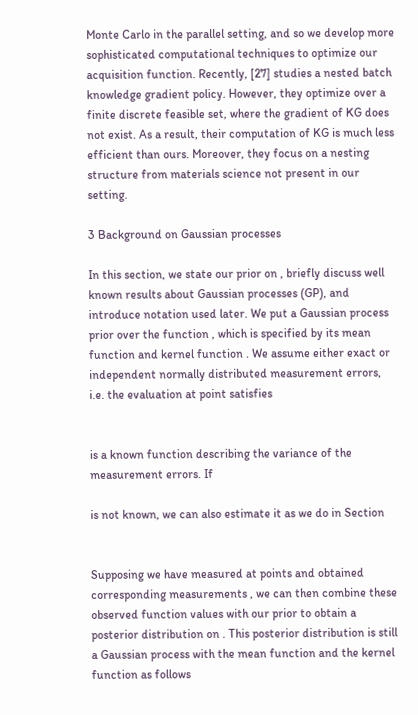Monte Carlo in the parallel setting, and so we develop more sophisticated computational techniques to optimize our acquisition function. Recently, [27] studies a nested batch knowledge gradient policy. However, they optimize over a finite discrete feasible set, where the gradient of KG does not exist. As a result, their computation of KG is much less efficient than ours. Moreover, they focus on a nesting structure from materials science not present in our setting.

3 Background on Gaussian processes

In this section, we state our prior on , briefly discuss well known results about Gaussian processes (GP), and introduce notation used later. We put a Gaussian process prior over the function , which is specified by its mean function and kernel function . We assume either exact or independent normally distributed measurement errors, i.e. the evaluation at point satisfies


is a known function describing the variance of the measurement errors. If

is not known, we can also estimate it as we do in Section


Supposing we have measured at points and obtained corresponding measurements , we can then combine these observed function values with our prior to obtain a posterior distribution on . This posterior distribution is still a Gaussian process with the mean function and the kernel function as follows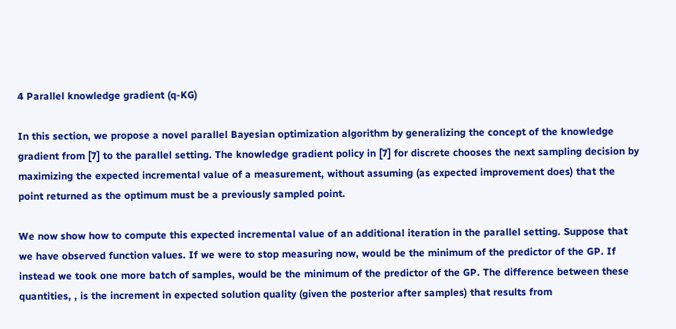4 Parallel knowledge gradient (q-KG)

In this section, we propose a novel parallel Bayesian optimization algorithm by generalizing the concept of the knowledge gradient from [7] to the parallel setting. The knowledge gradient policy in [7] for discrete chooses the next sampling decision by maximizing the expected incremental value of a measurement, without assuming (as expected improvement does) that the point returned as the optimum must be a previously sampled point.

We now show how to compute this expected incremental value of an additional iteration in the parallel setting. Suppose that we have observed function values. If we were to stop measuring now, would be the minimum of the predictor of the GP. If instead we took one more batch of samples, would be the minimum of the predictor of the GP. The difference between these quantities, , is the increment in expected solution quality (given the posterior after samples) that results from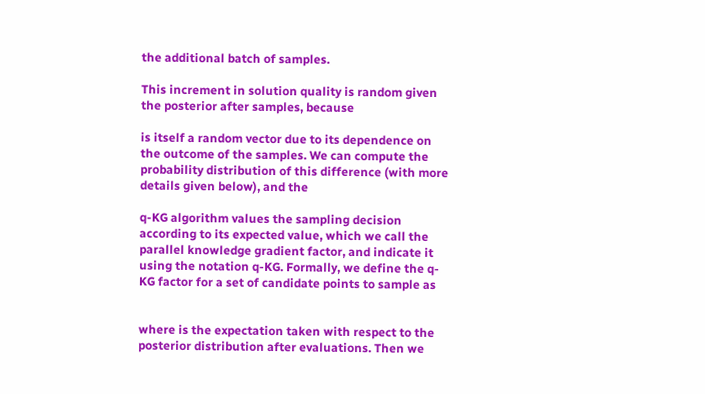the additional batch of samples.

This increment in solution quality is random given the posterior after samples, because

is itself a random vector due to its dependence on the outcome of the samples. We can compute the probability distribution of this difference (with more details given below), and the

q-KG algorithm values the sampling decision according to its expected value, which we call the parallel knowledge gradient factor, and indicate it using the notation q-KG. Formally, we define the q-KG factor for a set of candidate points to sample as


where is the expectation taken with respect to the posterior distribution after evaluations. Then we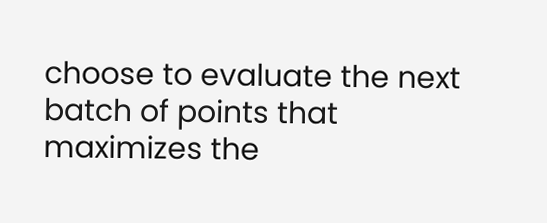choose to evaluate the next batch of points that maximizes the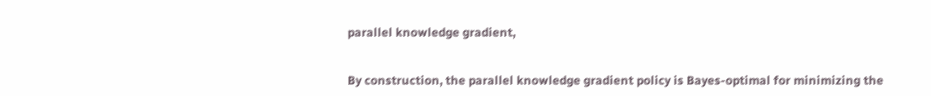parallel knowledge gradient,


By construction, the parallel knowledge gradient policy is Bayes-optimal for minimizing the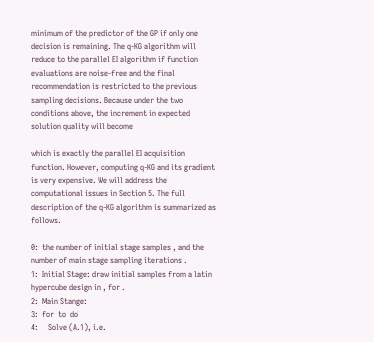minimum of the predictor of the GP if only one decision is remaining. The q-KG algorithm will reduce to the parallel EI algorithm if function evaluations are noise-free and the final recommendation is restricted to the previous sampling decisions. Because under the two conditions above, the increment in expected solution quality will become

which is exactly the parallel EI acquisition function. However, computing q-KG and its gradient is very expensive. We will address the computational issues in Section 5. The full description of the q-KG algorithm is summarized as follows.

0:  the number of initial stage samples , and the number of main stage sampling iterations .
1:  Initial Stage: draw initial samples from a latin hypercube design in , for .
2:  Main Stange:
3:  for  to  do
4:     Solve (A.1), i.e.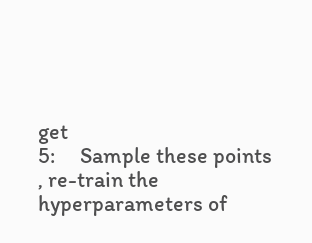get
5:     Sample these points , re-train the hyperparameters of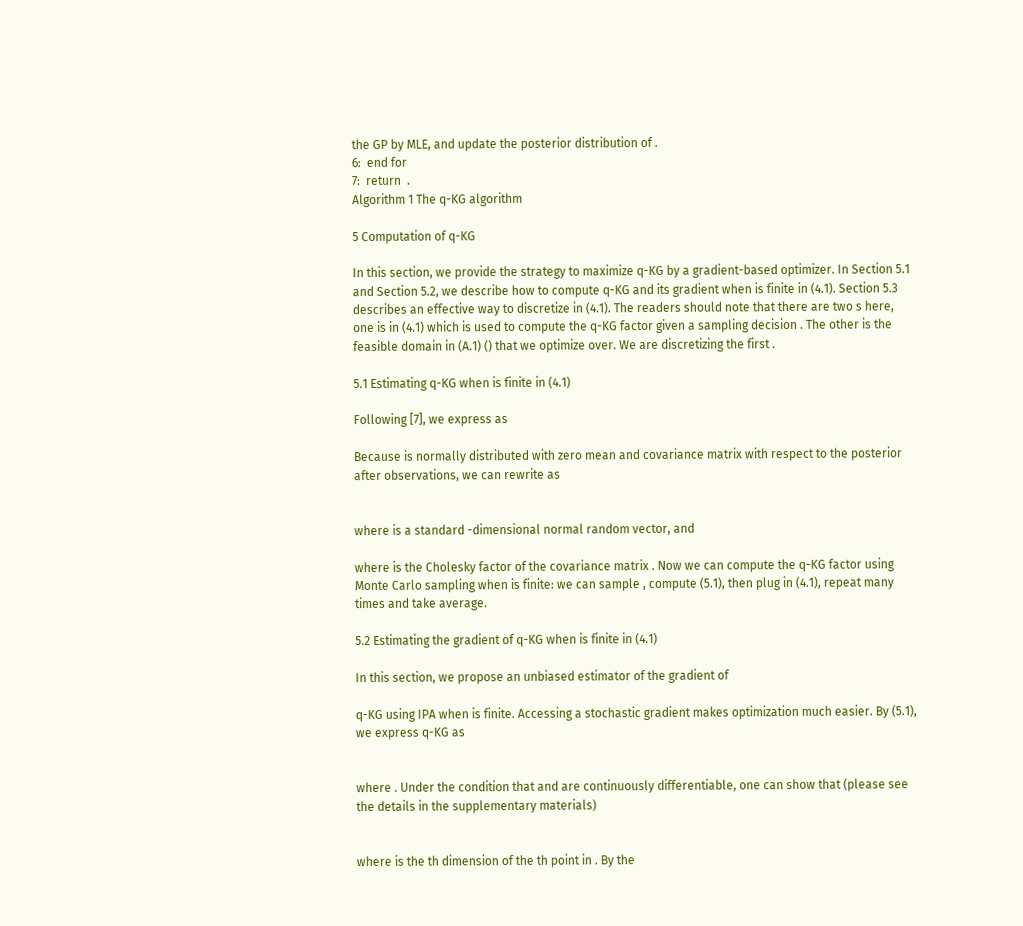the GP by MLE, and update the posterior distribution of .
6:  end for
7:  return  .
Algorithm 1 The q-KG algorithm

5 Computation of q-KG

In this section, we provide the strategy to maximize q-KG by a gradient-based optimizer. In Section 5.1 and Section 5.2, we describe how to compute q-KG and its gradient when is finite in (4.1). Section 5.3 describes an effective way to discretize in (4.1). The readers should note that there are two s here, one is in (4.1) which is used to compute the q-KG factor given a sampling decision . The other is the feasible domain in (A.1) () that we optimize over. We are discretizing the first .

5.1 Estimating q-KG when is finite in (4.1)

Following [7], we express as

Because is normally distributed with zero mean and covariance matrix with respect to the posterior after observations, we can rewrite as


where is a standard -dimensional normal random vector, and

where is the Cholesky factor of the covariance matrix . Now we can compute the q-KG factor using Monte Carlo sampling when is finite: we can sample , compute (5.1), then plug in (4.1), repeat many times and take average.

5.2 Estimating the gradient of q-KG when is finite in (4.1)

In this section, we propose an unbiased estimator of the gradient of

q-KG using IPA when is finite. Accessing a stochastic gradient makes optimization much easier. By (5.1), we express q-KG as


where . Under the condition that and are continuously differentiable, one can show that (please see the details in the supplementary materials)


where is the th dimension of the th point in . By the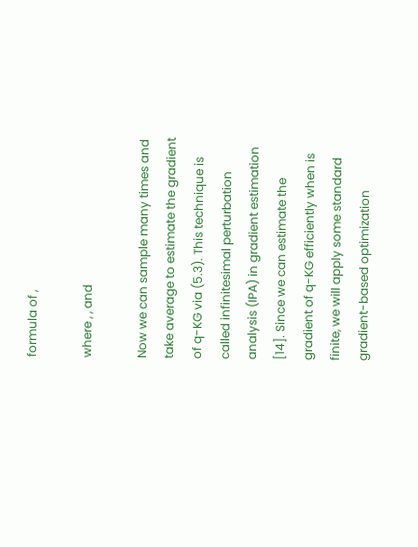formula of ,

where , , and

Now we can sample many times and take average to estimate the gradient of q-KG via (5.3). This technique is called infinitesimal perturbation analysis (IPA) in gradient estimation [14]. Since we can estimate the gradient of q-KG efficiently when is finite, we will apply some standard gradient-based optimization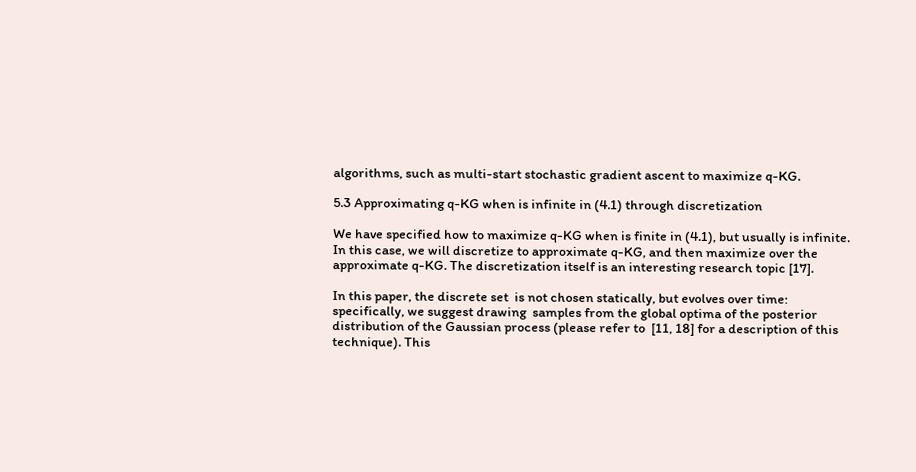algorithms, such as multi-start stochastic gradient ascent to maximize q-KG.

5.3 Approximating q-KG when is infinite in (4.1) through discretization

We have specified how to maximize q-KG when is finite in (4.1), but usually is infinite. In this case, we will discretize to approximate q-KG, and then maximize over the approximate q-KG. The discretization itself is an interesting research topic [17].

In this paper, the discrete set  is not chosen statically, but evolves over time: specifically, we suggest drawing  samples from the global optima of the posterior distribution of the Gaussian process (please refer to  [11, 18] for a description of this technique). This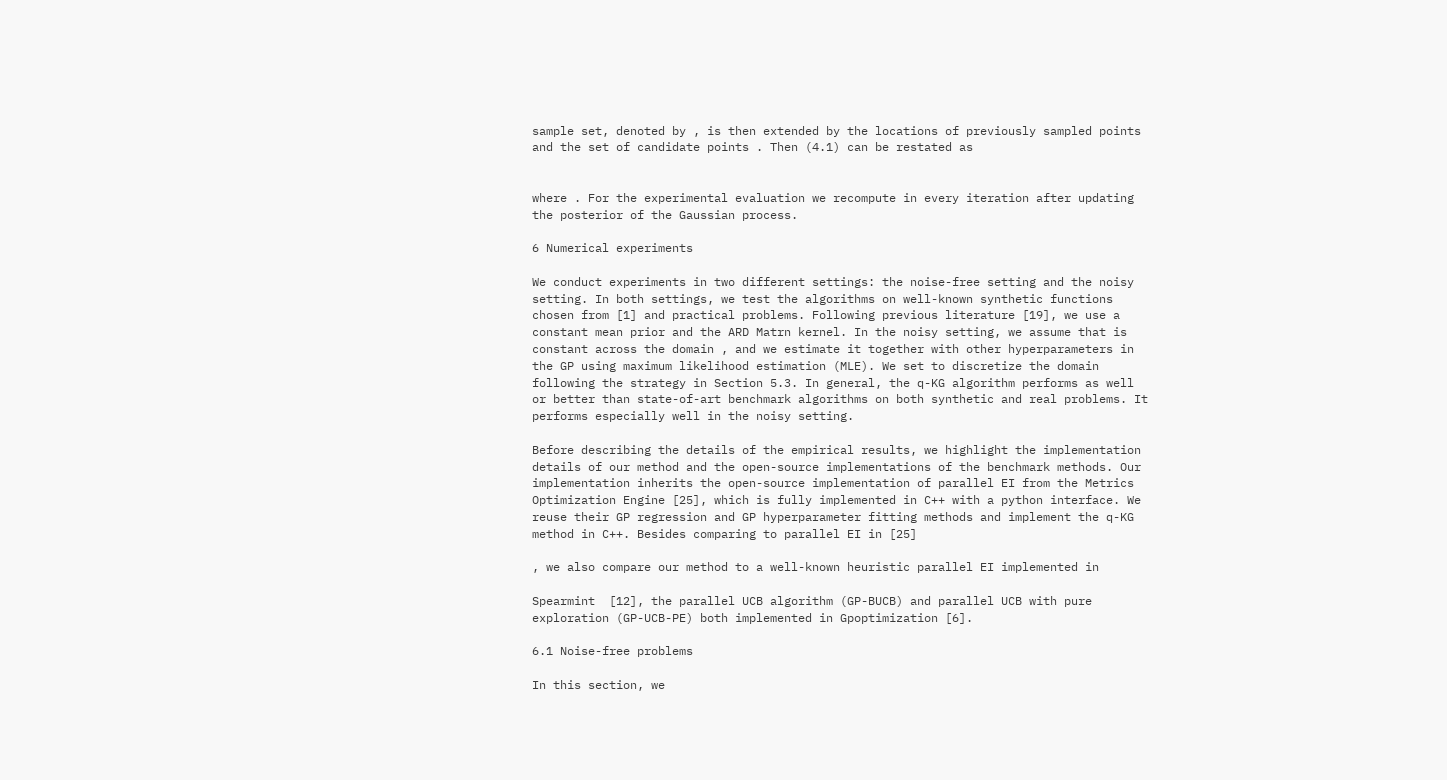sample set, denoted by , is then extended by the locations of previously sampled points  and the set of candidate points . Then (4.1) can be restated as


where . For the experimental evaluation we recompute in every iteration after updating the posterior of the Gaussian process.

6 Numerical experiments

We conduct experiments in two different settings: the noise-free setting and the noisy setting. In both settings, we test the algorithms on well-known synthetic functions chosen from [1] and practical problems. Following previous literature [19], we use a constant mean prior and the ARD Matrn kernel. In the noisy setting, we assume that is constant across the domain , and we estimate it together with other hyperparameters in the GP using maximum likelihood estimation (MLE). We set to discretize the domain following the strategy in Section 5.3. In general, the q-KG algorithm performs as well or better than state-of-art benchmark algorithms on both synthetic and real problems. It performs especially well in the noisy setting.

Before describing the details of the empirical results, we highlight the implementation details of our method and the open-source implementations of the benchmark methods. Our implementation inherits the open-source implementation of parallel EI from the Metrics Optimization Engine [25], which is fully implemented in C++ with a python interface. We reuse their GP regression and GP hyperparameter fitting methods and implement the q-KG method in C++. Besides comparing to parallel EI in [25]

, we also compare our method to a well-known heuristic parallel EI implemented in

Spearmint  [12], the parallel UCB algorithm (GP-BUCB) and parallel UCB with pure exploration (GP-UCB-PE) both implemented in Gpoptimization [6].

6.1 Noise-free problems

In this section, we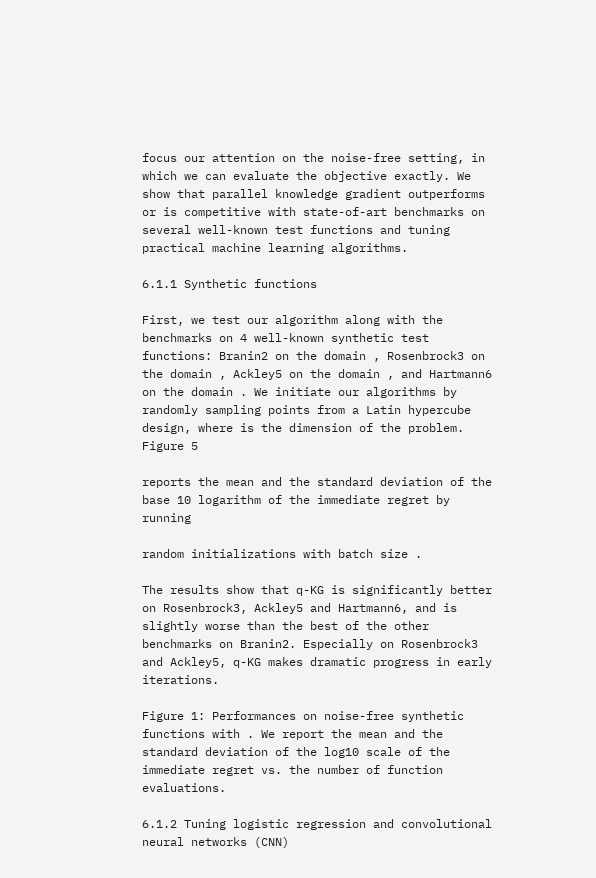focus our attention on the noise-free setting, in which we can evaluate the objective exactly. We show that parallel knowledge gradient outperforms or is competitive with state-of-art benchmarks on several well-known test functions and tuning practical machine learning algorithms.

6.1.1 Synthetic functions

First, we test our algorithm along with the benchmarks on 4 well-known synthetic test functions: Branin2 on the domain , Rosenbrock3 on the domain , Ackley5 on the domain , and Hartmann6 on the domain . We initiate our algorithms by randomly sampling points from a Latin hypercube design, where is the dimension of the problem. Figure 5

reports the mean and the standard deviation of the base 10 logarithm of the immediate regret by running

random initializations with batch size .

The results show that q-KG is significantly better on Rosenbrock3, Ackley5 and Hartmann6, and is slightly worse than the best of the other benchmarks on Branin2. Especially on Rosenbrock3 and Ackley5, q-KG makes dramatic progress in early iterations.

Figure 1: Performances on noise-free synthetic functions with . We report the mean and the standard deviation of the log10 scale of the immediate regret vs. the number of function evaluations.

6.1.2 Tuning logistic regression and convolutional neural networks (CNN)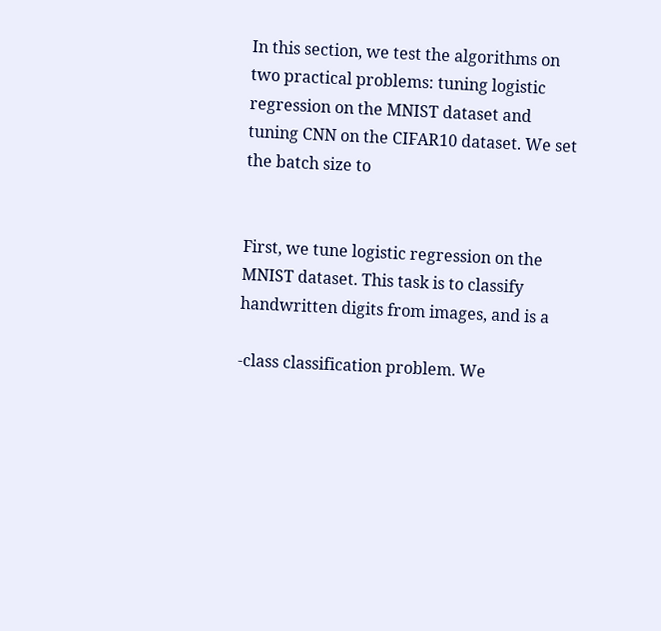In this section, we test the algorithms on two practical problems: tuning logistic regression on the MNIST dataset and tuning CNN on the CIFAR10 dataset. We set the batch size to


First, we tune logistic regression on the MNIST dataset. This task is to classify handwritten digits from images, and is a

-class classification problem. We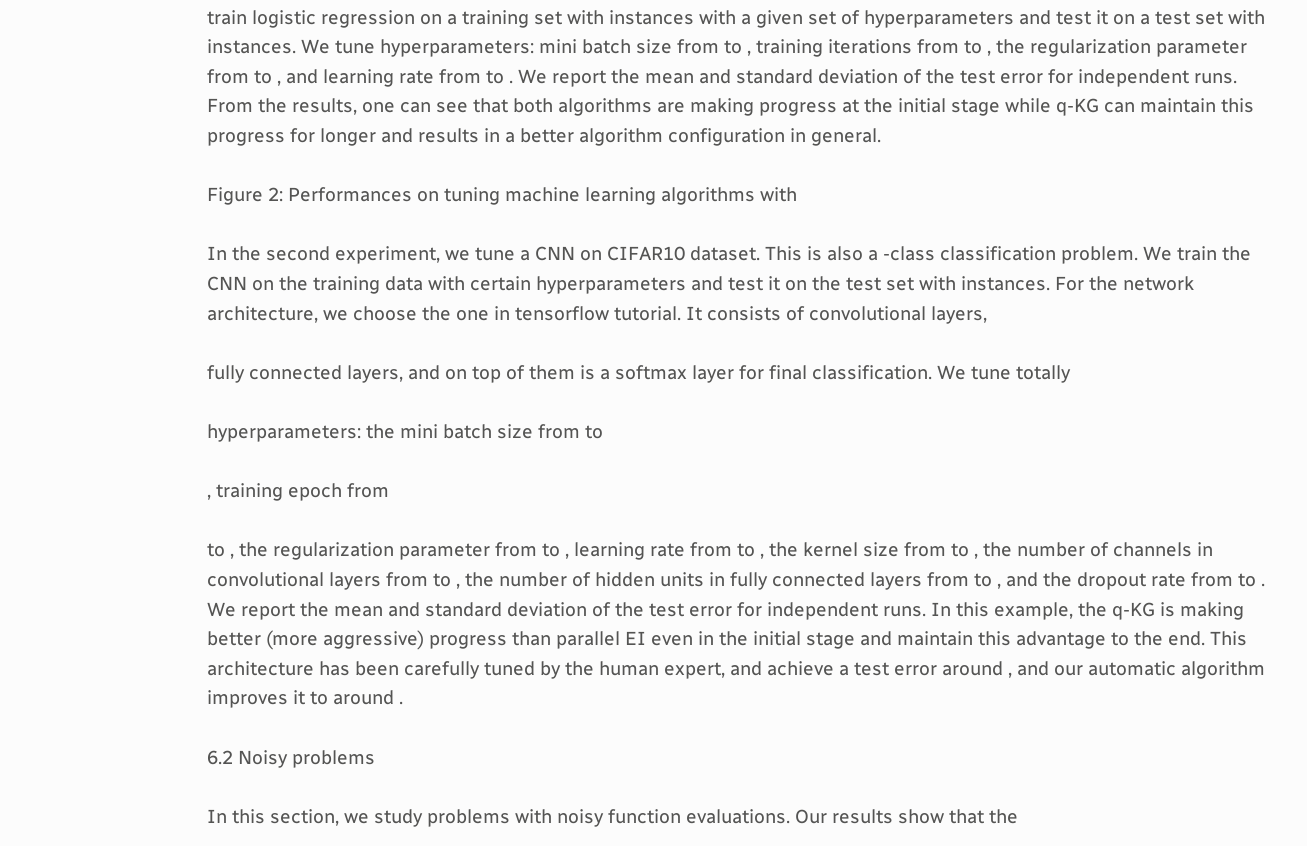train logistic regression on a training set with instances with a given set of hyperparameters and test it on a test set with instances. We tune hyperparameters: mini batch size from to , training iterations from to , the regularization parameter from to , and learning rate from to . We report the mean and standard deviation of the test error for independent runs. From the results, one can see that both algorithms are making progress at the initial stage while q-KG can maintain this progress for longer and results in a better algorithm configuration in general.

Figure 2: Performances on tuning machine learning algorithms with

In the second experiment, we tune a CNN on CIFAR10 dataset. This is also a -class classification problem. We train the CNN on the training data with certain hyperparameters and test it on the test set with instances. For the network architecture, we choose the one in tensorflow tutorial. It consists of convolutional layers,

fully connected layers, and on top of them is a softmax layer for final classification. We tune totally

hyperparameters: the mini batch size from to

, training epoch from

to , the regularization parameter from to , learning rate from to , the kernel size from to , the number of channels in convolutional layers from to , the number of hidden units in fully connected layers from to , and the dropout rate from to . We report the mean and standard deviation of the test error for independent runs. In this example, the q-KG is making better (more aggressive) progress than parallel EI even in the initial stage and maintain this advantage to the end. This architecture has been carefully tuned by the human expert, and achieve a test error around , and our automatic algorithm improves it to around .

6.2 Noisy problems

In this section, we study problems with noisy function evaluations. Our results show that the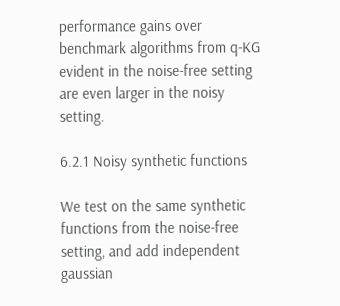performance gains over benchmark algorithms from q-KG evident in the noise-free setting are even larger in the noisy setting.

6.2.1 Noisy synthetic functions

We test on the same synthetic functions from the noise-free setting, and add independent gaussian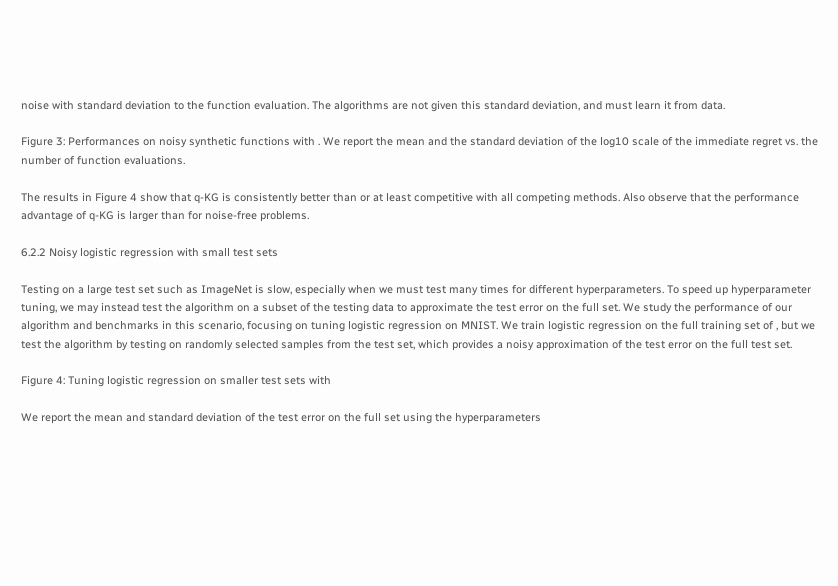noise with standard deviation to the function evaluation. The algorithms are not given this standard deviation, and must learn it from data.

Figure 3: Performances on noisy synthetic functions with . We report the mean and the standard deviation of the log10 scale of the immediate regret vs. the number of function evaluations.

The results in Figure 4 show that q-KG is consistently better than or at least competitive with all competing methods. Also observe that the performance advantage of q-KG is larger than for noise-free problems.

6.2.2 Noisy logistic regression with small test sets

Testing on a large test set such as ImageNet is slow, especially when we must test many times for different hyperparameters. To speed up hyperparameter tuning, we may instead test the algorithm on a subset of the testing data to approximate the test error on the full set. We study the performance of our algorithm and benchmarks in this scenario, focusing on tuning logistic regression on MNIST. We train logistic regression on the full training set of , but we test the algorithm by testing on randomly selected samples from the test set, which provides a noisy approximation of the test error on the full test set.

Figure 4: Tuning logistic regression on smaller test sets with

We report the mean and standard deviation of the test error on the full set using the hyperparameters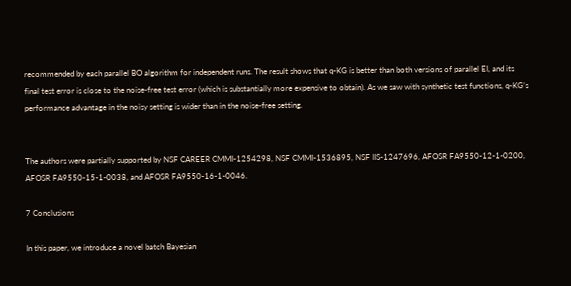recommended by each parallel BO algorithm for independent runs. The result shows that q-KG is better than both versions of parallel EI, and its final test error is close to the noise-free test error (which is substantially more expensive to obtain). As we saw with synthetic test functions, q-KG’s performance advantage in the noisy setting is wider than in the noise-free setting.


The authors were partially supported by NSF CAREER CMMI-1254298, NSF CMMI-1536895, NSF IIS-1247696, AFOSR FA9550-12-1-0200, AFOSR FA9550-15-1-0038, and AFOSR FA9550-16-1-0046.

7 Conclusions

In this paper, we introduce a novel batch Bayesian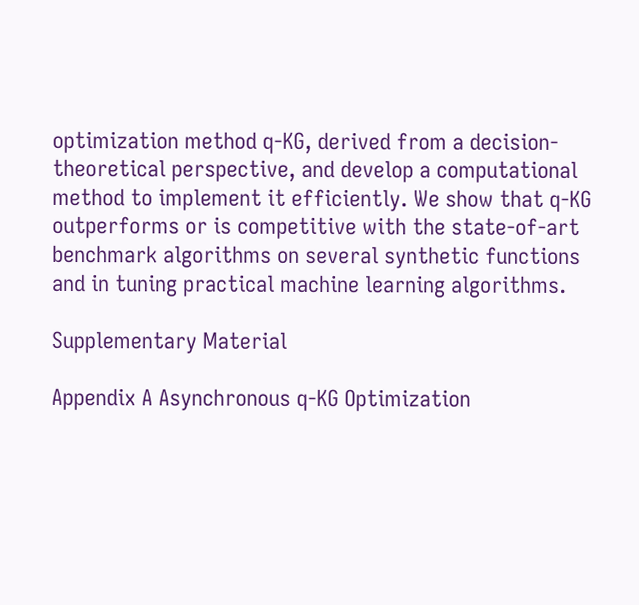optimization method q-KG, derived from a decision-theoretical perspective, and develop a computational method to implement it efficiently. We show that q-KG outperforms or is competitive with the state-of-art benchmark algorithms on several synthetic functions and in tuning practical machine learning algorithms.

Supplementary Material

Appendix A Asynchronous q-KG Optimization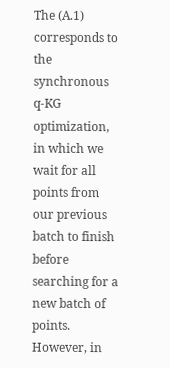The (A.1) corresponds to the synchronous q-KG optimization, in which we wait for all points from our previous batch to finish before searching for a new batch of points. However, in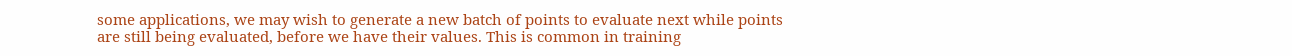some applications, we may wish to generate a new batch of points to evaluate next while points are still being evaluated, before we have their values. This is common in training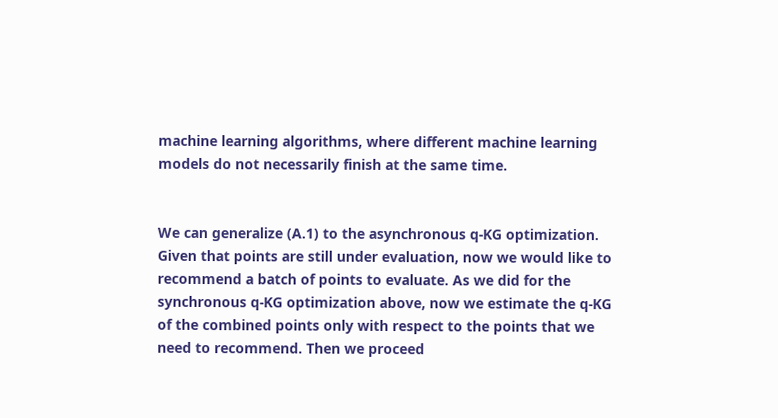machine learning algorithms, where different machine learning models do not necessarily finish at the same time.


We can generalize (A.1) to the asynchronous q-KG optimization. Given that points are still under evaluation, now we would like to recommend a batch of points to evaluate. As we did for the synchronous q-KG optimization above, now we estimate the q-KG of the combined points only with respect to the points that we need to recommend. Then we proceed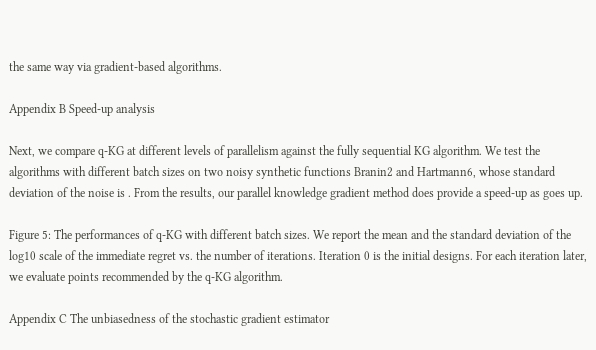the same way via gradient-based algorithms.

Appendix B Speed-up analysis

Next, we compare q-KG at different levels of parallelism against the fully sequential KG algorithm. We test the algorithms with different batch sizes on two noisy synthetic functions Branin2 and Hartmann6, whose standard deviation of the noise is . From the results, our parallel knowledge gradient method does provide a speed-up as goes up.

Figure 5: The performances of q-KG with different batch sizes. We report the mean and the standard deviation of the log10 scale of the immediate regret vs. the number of iterations. Iteration 0 is the initial designs. For each iteration later, we evaluate points recommended by the q-KG algorithm.

Appendix C The unbiasedness of the stochastic gradient estimator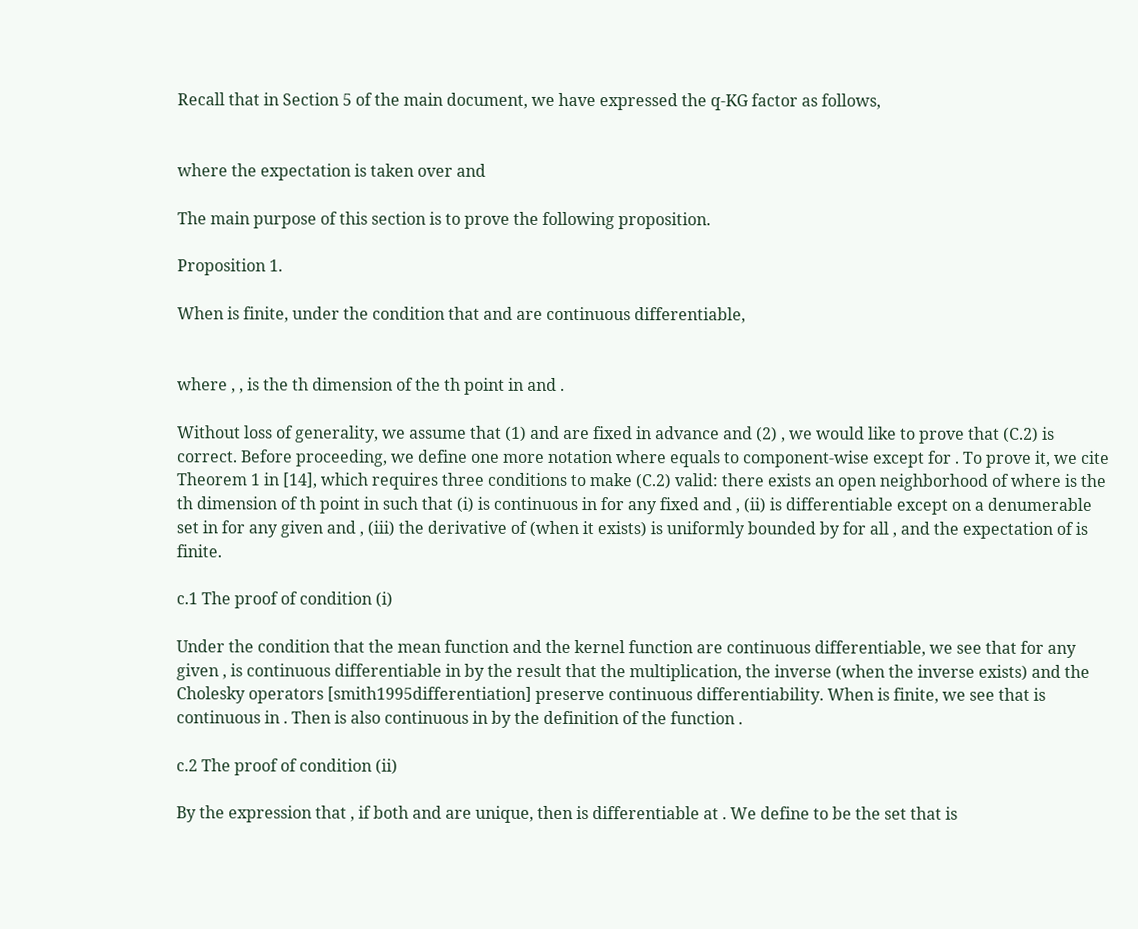Recall that in Section 5 of the main document, we have expressed the q-KG factor as follows,


where the expectation is taken over and

The main purpose of this section is to prove the following proposition.

Proposition 1.

When is finite, under the condition that and are continuous differentiable,


where , , is the th dimension of the th point in and .

Without loss of generality, we assume that (1) and are fixed in advance and (2) , we would like to prove that (C.2) is correct. Before proceeding, we define one more notation where equals to component-wise except for . To prove it, we cite Theorem 1 in [14], which requires three conditions to make (C.2) valid: there exists an open neighborhood of where is the th dimension of th point in such that (i) is continuous in for any fixed and , (ii) is differentiable except on a denumerable set in for any given and , (iii) the derivative of (when it exists) is uniformly bounded by for all , and the expectation of is finite.

c.1 The proof of condition (i)

Under the condition that the mean function and the kernel function are continuous differentiable, we see that for any given , is continuous differentiable in by the result that the multiplication, the inverse (when the inverse exists) and the Cholesky operators [smith1995differentiation] preserve continuous differentiability. When is finite, we see that is continuous in . Then is also continuous in by the definition of the function .

c.2 The proof of condition (ii)

By the expression that , if both and are unique, then is differentiable at . We define to be the set that is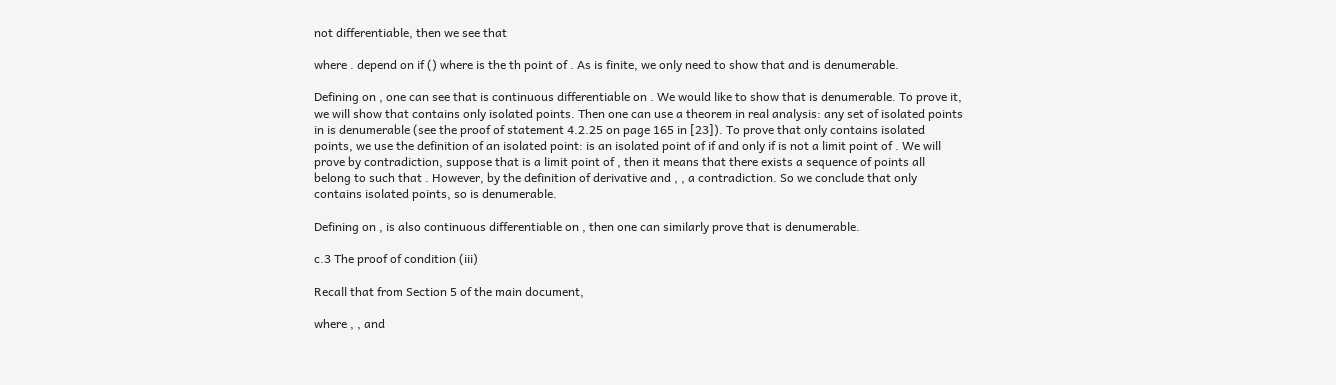not differentiable, then we see that

where . depend on if () where is the th point of . As is finite, we only need to show that and is denumerable.

Defining on , one can see that is continuous differentiable on . We would like to show that is denumerable. To prove it, we will show that contains only isolated points. Then one can use a theorem in real analysis: any set of isolated points in is denumerable (see the proof of statement 4.2.25 on page 165 in [23]). To prove that only contains isolated points, we use the definition of an isolated point: is an isolated point of if and only if is not a limit point of . We will prove by contradiction, suppose that is a limit point of , then it means that there exists a sequence of points all belong to such that . However, by the definition of derivative and , , a contradiction. So we conclude that only contains isolated points, so is denumerable.

Defining on , is also continuous differentiable on , then one can similarly prove that is denumerable.

c.3 The proof of condition (iii)

Recall that from Section 5 of the main document,

where , , and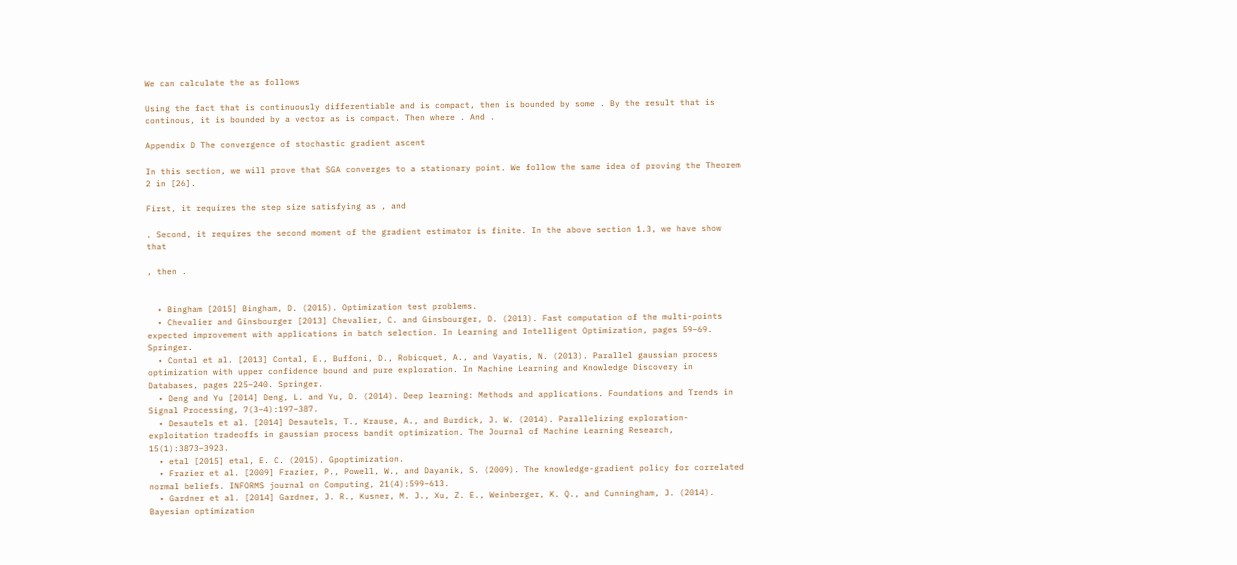We can calculate the as follows

Using the fact that is continuously differentiable and is compact, then is bounded by some . By the result that is continous, it is bounded by a vector as is compact. Then where . And .

Appendix D The convergence of stochastic gradient ascent

In this section, we will prove that SGA converges to a stationary point. We follow the same idea of proving the Theorem 2 in [26].

First, it requires the step size satisfying as , and

. Second, it requires the second moment of the gradient estimator is finite. In the above section 1.3, we have show that

, then .


  • Bingham [2015] Bingham, D. (2015). Optimization test problems.
  • Chevalier and Ginsbourger [2013] Chevalier, C. and Ginsbourger, D. (2013). Fast computation of the multi-points expected improvement with applications in batch selection. In Learning and Intelligent Optimization, pages 59–69. Springer.
  • Contal et al. [2013] Contal, E., Buffoni, D., Robicquet, A., and Vayatis, N. (2013). Parallel gaussian process optimization with upper confidence bound and pure exploration. In Machine Learning and Knowledge Discovery in Databases, pages 225–240. Springer.
  • Deng and Yu [2014] Deng, L. and Yu, D. (2014). Deep learning: Methods and applications. Foundations and Trends in Signal Processing, 7(3–4):197–387.
  • Desautels et al. [2014] Desautels, T., Krause, A., and Burdick, J. W. (2014). Parallelizing exploration-exploitation tradeoffs in gaussian process bandit optimization. The Journal of Machine Learning Research, 15(1):3873–3923.
  • etal [2015] etal, E. C. (2015). Gpoptimization.
  • Frazier et al. [2009] Frazier, P., Powell, W., and Dayanik, S. (2009). The knowledge-gradient policy for correlated normal beliefs. INFORMS journal on Computing, 21(4):599–613.
  • Gardner et al. [2014] Gardner, J. R., Kusner, M. J., Xu, Z. E., Weinberger, K. Q., and Cunningham, J. (2014). Bayesian optimization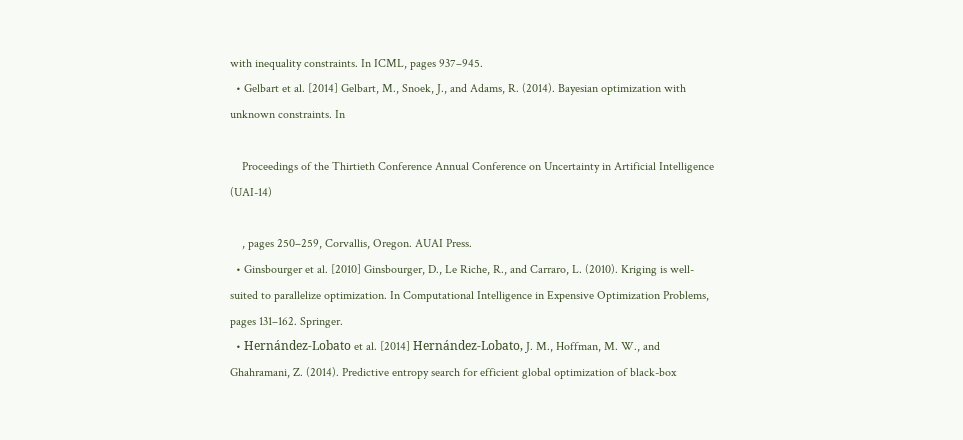with inequality constraints. In ICML, pages 937–945.
  • Gelbart et al. [2014] Gelbart, M., Snoek, J., and Adams, R. (2014). Bayesian optimization with unknown constraints. In

    Proceedings of the Thirtieth Conference Annual Conference on Uncertainty in Artificial Intelligence (UAI-14)

    , pages 250–259, Corvallis, Oregon. AUAI Press.
  • Ginsbourger et al. [2010] Ginsbourger, D., Le Riche, R., and Carraro, L. (2010). Kriging is well-suited to parallelize optimization. In Computational Intelligence in Expensive Optimization Problems, pages 131–162. Springer.
  • Hernández-Lobato et al. [2014] Hernández-Lobato, J. M., Hoffman, M. W., and Ghahramani, Z. (2014). Predictive entropy search for efficient global optimization of black-box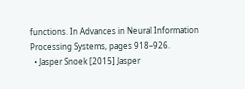functions. In Advances in Neural Information Processing Systems, pages 918–926.
  • Jasper Snoek [2015] Jasper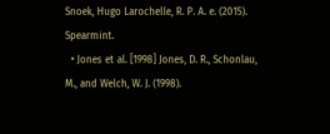Snoek, Hugo Larochelle, R. P. A. e. (2015). Spearmint.
  • Jones et al. [1998] Jones, D. R., Schonlau, M., and Welch, W. J. (1998).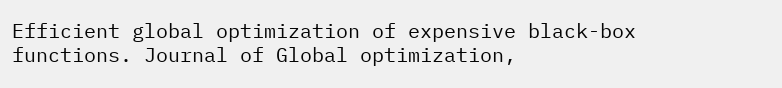Efficient global optimization of expensive black-box functions. Journal of Global optimization,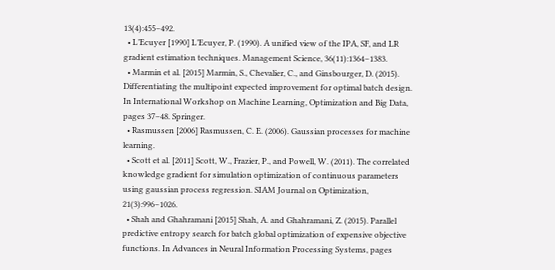13(4):455–492.
  • L’Ecuyer [1990] L’Ecuyer, P. (1990). A unified view of the IPA, SF, and LR gradient estimation techniques. Management Science, 36(11):1364–1383.
  • Marmin et al. [2015] Marmin, S., Chevalier, C., and Ginsbourger, D. (2015). Differentiating the multipoint expected improvement for optimal batch design. In International Workshop on Machine Learning, Optimization and Big Data, pages 37–48. Springer.
  • Rasmussen [2006] Rasmussen, C. E. (2006). Gaussian processes for machine learning.
  • Scott et al. [2011] Scott, W., Frazier, P., and Powell, W. (2011). The correlated knowledge gradient for simulation optimization of continuous parameters using gaussian process regression. SIAM Journal on Optimization, 21(3):996–1026.
  • Shah and Ghahramani [2015] Shah, A. and Ghahramani, Z. (2015). Parallel predictive entropy search for batch global optimization of expensive objective functions. In Advances in Neural Information Processing Systems, pages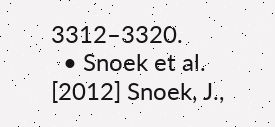3312–3320.
  • Snoek et al. [2012] Snoek, J.,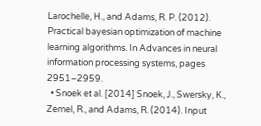Larochelle, H., and Adams, R. P. (2012). Practical bayesian optimization of machine learning algorithms. In Advances in neural information processing systems, pages 2951–2959.
  • Snoek et al. [2014] Snoek, J., Swersky, K., Zemel, R., and Adams, R. (2014). Input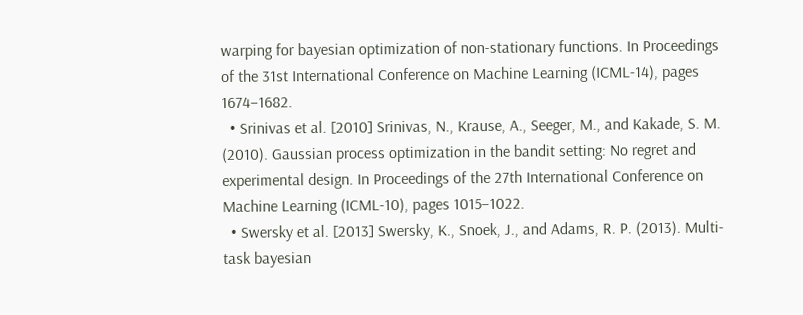warping for bayesian optimization of non-stationary functions. In Proceedings of the 31st International Conference on Machine Learning (ICML-14), pages 1674–1682.
  • Srinivas et al. [2010] Srinivas, N., Krause, A., Seeger, M., and Kakade, S. M. (2010). Gaussian process optimization in the bandit setting: No regret and experimental design. In Proceedings of the 27th International Conference on Machine Learning (ICML-10), pages 1015–1022.
  • Swersky et al. [2013] Swersky, K., Snoek, J., and Adams, R. P. (2013). Multi-task bayesian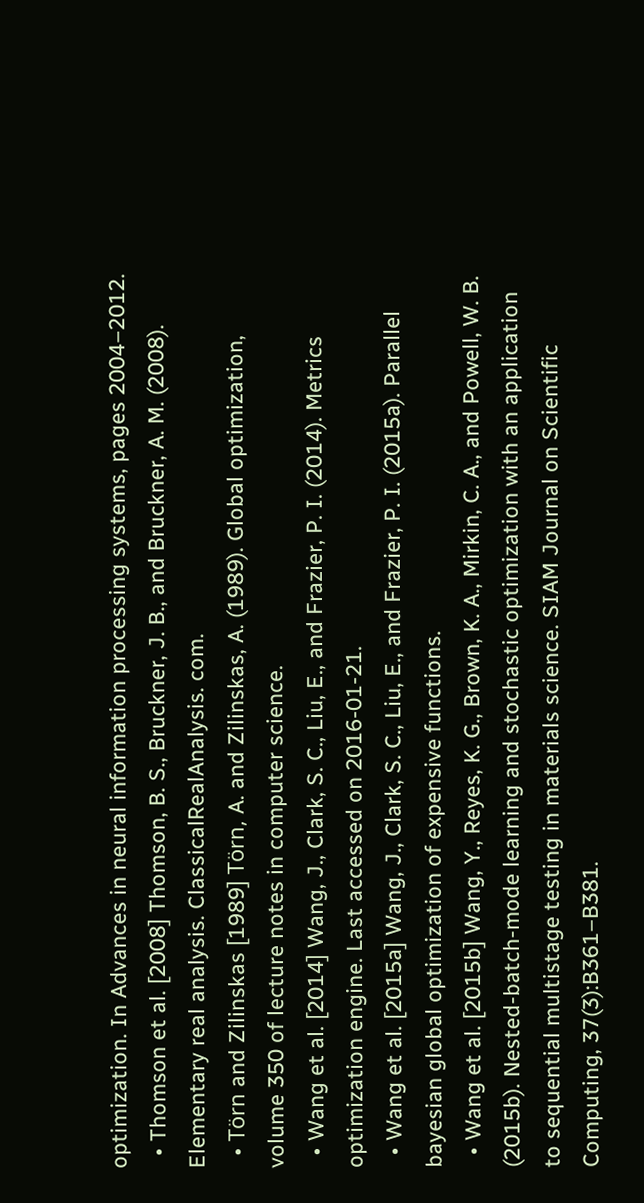optimization. In Advances in neural information processing systems, pages 2004–2012.
  • Thomson et al. [2008] Thomson, B. S., Bruckner, J. B., and Bruckner, A. M. (2008). Elementary real analysis. ClassicalRealAnalysis. com.
  • Törn and Zilinskas [1989] Törn, A. and Zilinskas, A. (1989). Global optimization, volume 350 of lecture notes in computer science.
  • Wang et al. [2014] Wang, J., Clark, S. C., Liu, E., and Frazier, P. I. (2014). Metrics optimization engine. Last accessed on 2016-01-21.
  • Wang et al. [2015a] Wang, J., Clark, S. C., Liu, E., and Frazier, P. I. (2015a). Parallel bayesian global optimization of expensive functions.
  • Wang et al. [2015b] Wang, Y., Reyes, K. G., Brown, K. A., Mirkin, C. A., and Powell, W. B. (2015b). Nested-batch-mode learning and stochastic optimization with an application to sequential multistage testing in materials science. SIAM Journal on Scientific Computing, 37(3):B361–B381.